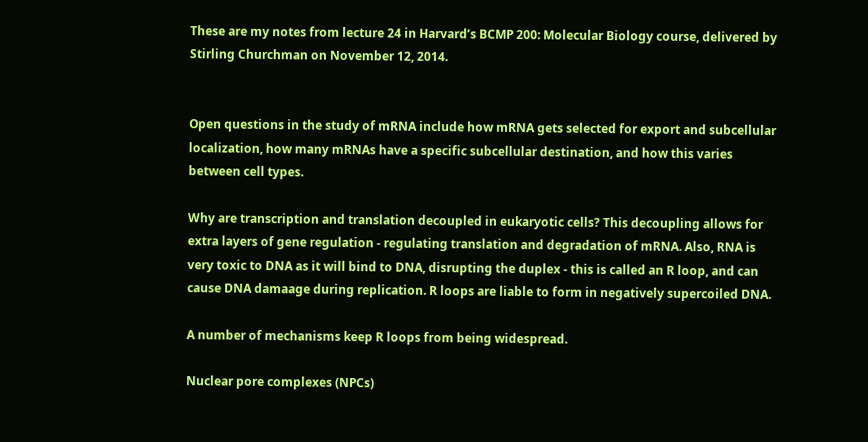These are my notes from lecture 24 in Harvard’s BCMP 200: Molecular Biology course, delivered by Stirling Churchman on November 12, 2014.


Open questions in the study of mRNA include how mRNA gets selected for export and subcellular localization, how many mRNAs have a specific subcellular destination, and how this varies between cell types.

Why are transcription and translation decoupled in eukaryotic cells? This decoupling allows for extra layers of gene regulation - regulating translation and degradation of mRNA. Also, RNA is very toxic to DNA as it will bind to DNA, disrupting the duplex - this is called an R loop, and can cause DNA damaage during replication. R loops are liable to form in negatively supercoiled DNA.

A number of mechanisms keep R loops from being widespread.

Nuclear pore complexes (NPCs)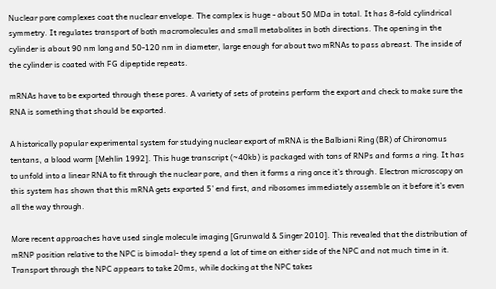Nuclear pore complexes coat the nuclear envelope. The complex is huge - about 50 MDa in total. It has 8-fold cylindrical symmetry. It regulates transport of both macromolecules and small metabolites in both directions. The opening in the cylinder is about 90 nm long and 50-120 nm in diameter, large enough for about two mRNAs to pass abreast. The inside of the cylinder is coated with FG dipeptide repeats.

mRNAs have to be exported through these pores. A variety of sets of proteins perform the export and check to make sure the RNA is something that should be exported.

A historically popular experimental system for studying nuclear export of mRNA is the Balbiani Ring (BR) of Chironomus tentans, a blood worm [Mehlin 1992]. This huge transcript (~40kb) is packaged with tons of RNPs and forms a ring. It has to unfold into a linear RNA to fit through the nuclear pore, and then it forms a ring once it’s through. Electron microscopy on this system has shown that this mRNA gets exported 5’ end first, and ribosomes immediately assemble on it before it’s even all the way through.

More recent approaches have used single molecule imaging [Grunwald & Singer 2010]. This revealed that the distribution of mRNP position relative to the NPC is bimodal- they spend a lot of time on either side of the NPC and not much time in it. Transport through the NPC appears to take 20ms, while docking at the NPC takes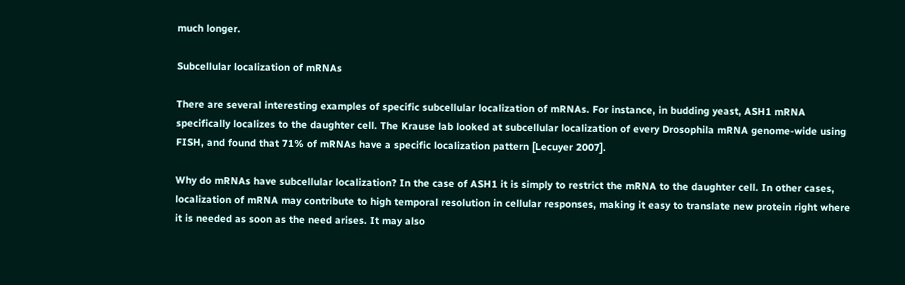much longer.

Subcellular localization of mRNAs

There are several interesting examples of specific subcellular localization of mRNAs. For instance, in budding yeast, ASH1 mRNA specifically localizes to the daughter cell. The Krause lab looked at subcellular localization of every Drosophila mRNA genome-wide using FISH, and found that 71% of mRNAs have a specific localization pattern [Lecuyer 2007].

Why do mRNAs have subcellular localization? In the case of ASH1 it is simply to restrict the mRNA to the daughter cell. In other cases, localization of mRNA may contribute to high temporal resolution in cellular responses, making it easy to translate new protein right where it is needed as soon as the need arises. It may also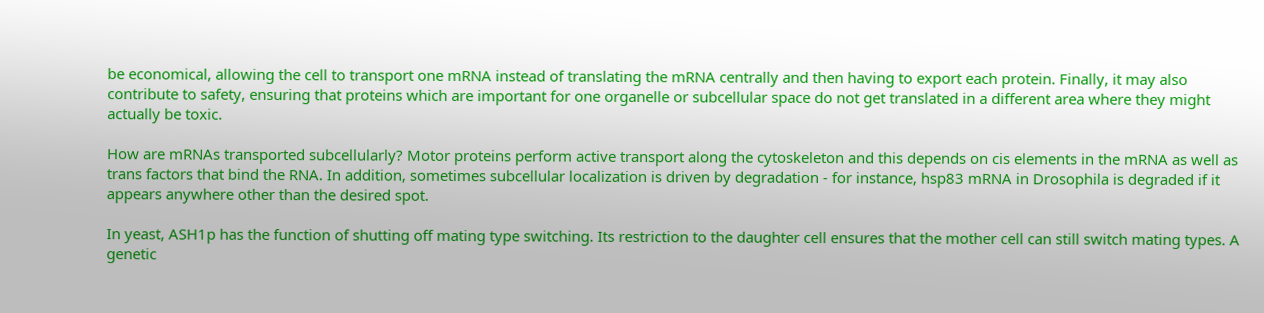be economical, allowing the cell to transport one mRNA instead of translating the mRNA centrally and then having to export each protein. Finally, it may also contribute to safety, ensuring that proteins which are important for one organelle or subcellular space do not get translated in a different area where they might actually be toxic.

How are mRNAs transported subcellularly? Motor proteins perform active transport along the cytoskeleton and this depends on cis elements in the mRNA as well as trans factors that bind the RNA. In addition, sometimes subcellular localization is driven by degradation - for instance, hsp83 mRNA in Drosophila is degraded if it appears anywhere other than the desired spot.

In yeast, ASH1p has the function of shutting off mating type switching. Its restriction to the daughter cell ensures that the mother cell can still switch mating types. A genetic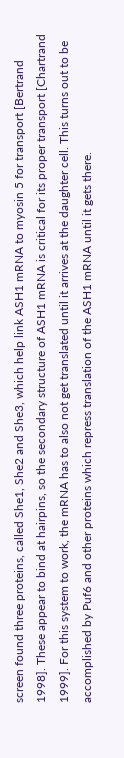screen found three proteins, called She1, She2 and She3, which help link ASH1 mRNA to myosin 5 for transport [Bertrand 1998]. These appear to bind at hairpins, so the secondary structure of ASH1 mRNA is critical for its proper transport [Chartrand 1999]. For this system to work, the mRNA has to also not get translated until it arrives at the daughter cell. This turns out to be accomplished by Puf6 and other proteins which repress translation of the ASH1 mRNA until it gets there.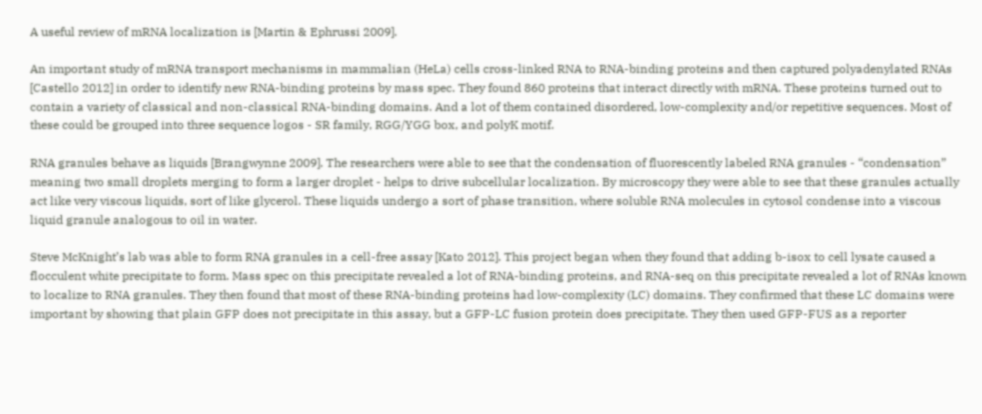A useful review of mRNA localization is [Martin & Ephrussi 2009].

An important study of mRNA transport mechanisms in mammalian (HeLa) cells cross-linked RNA to RNA-binding proteins and then captured polyadenylated RNAs [Castello 2012] in order to identify new RNA-binding proteins by mass spec. They found 860 proteins that interact directly with mRNA. These proteins turned out to contain a variety of classical and non-classical RNA-binding domains. And a lot of them contained disordered, low-complexity and/or repetitive sequences. Most of these could be grouped into three sequence logos - SR family, RGG/YGG box, and polyK motif.

RNA granules behave as liquids [Brangwynne 2009]. The researchers were able to see that the condensation of fluorescently labeled RNA granules - “condensation” meaning two small droplets merging to form a larger droplet - helps to drive subcellular localization. By microscopy they were able to see that these granules actually act like very viscous liquids, sort of like glycerol. These liquids undergo a sort of phase transition, where soluble RNA molecules in cytosol condense into a viscous liquid granule analogous to oil in water.

Steve McKnight’s lab was able to form RNA granules in a cell-free assay [Kato 2012]. This project began when they found that adding b-isox to cell lysate caused a flocculent white precipitate to form. Mass spec on this precipitate revealed a lot of RNA-binding proteins, and RNA-seq on this precipitate revealed a lot of RNAs known to localize to RNA granules. They then found that most of these RNA-binding proteins had low-complexity (LC) domains. They confirmed that these LC domains were important by showing that plain GFP does not precipitate in this assay, but a GFP-LC fusion protein does precipitate. They then used GFP-FUS as a reporter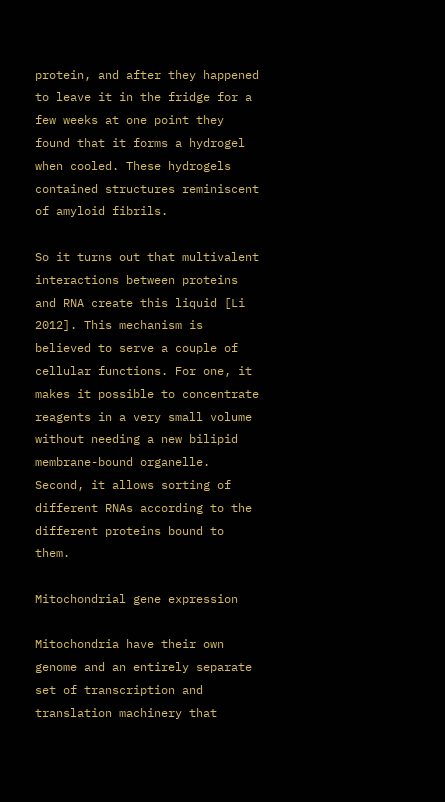protein, and after they happened to leave it in the fridge for a few weeks at one point they found that it forms a hydrogel when cooled. These hydrogels contained structures reminiscent of amyloid fibrils.

So it turns out that multivalent interactions between proteins and RNA create this liquid [Li 2012]. This mechanism is believed to serve a couple of cellular functions. For one, it makes it possible to concentrate reagents in a very small volume without needing a new bilipid membrane-bound organelle. Second, it allows sorting of different RNAs according to the different proteins bound to them.

Mitochondrial gene expression

Mitochondria have their own genome and an entirely separate set of transcription and translation machinery that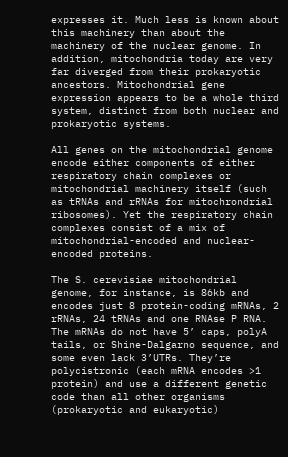expresses it. Much less is known about this machinery than about the machinery of the nuclear genome. In addition, mitochondria today are very far diverged from their prokaryotic ancestors. Mitochondrial gene expression appears to be a whole third system, distinct from both nuclear and prokaryotic systems.

All genes on the mitochondrial genome encode either components of either respiratory chain complexes or mitochondrial machinery itself (such as tRNAs and rRNAs for mitochrondrial ribosomes). Yet the respiratory chain complexes consist of a mix of mitochondrial-encoded and nuclear-encoded proteins.

The S. cerevisiae mitochondrial genome, for instance, is 86kb and encodes just 8 protein-coding mRNAs, 2 rRNAs, 24 tRNAs and one RNAse P RNA. The mRNAs do not have 5’ caps, polyA tails, or Shine-Dalgarno sequence, and some even lack 3’UTRs. They’re polycistronic (each mRNA encodes >1 protein) and use a different genetic code than all other organisms (prokaryotic and eukaryotic)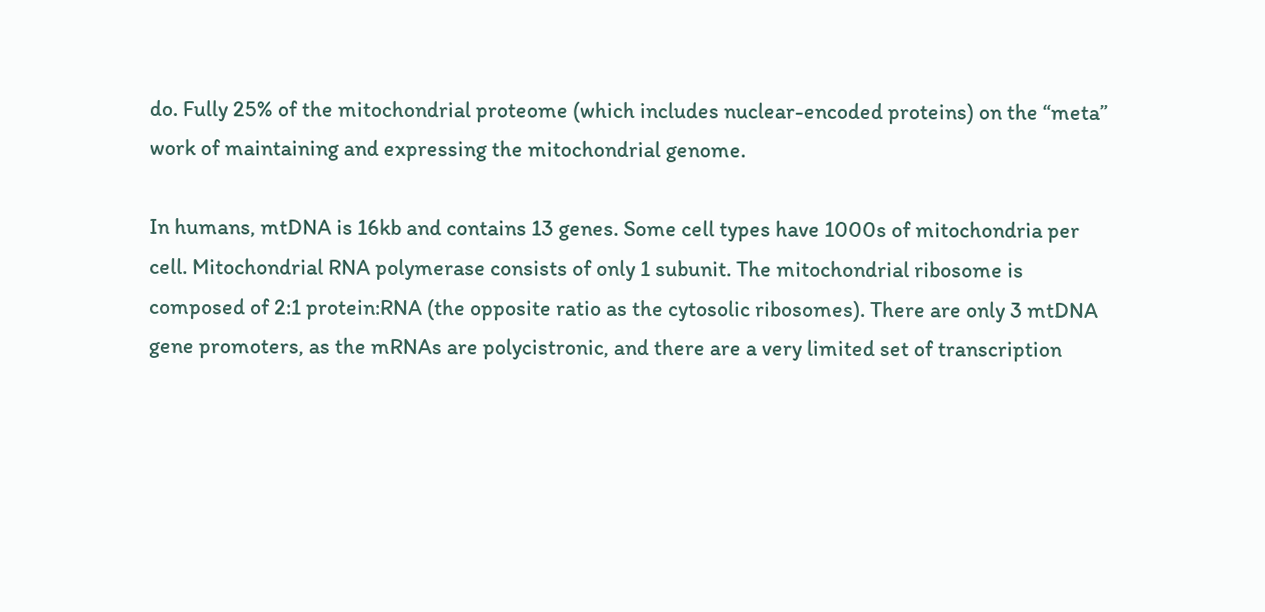do. Fully 25% of the mitochondrial proteome (which includes nuclear-encoded proteins) on the “meta” work of maintaining and expressing the mitochondrial genome.

In humans, mtDNA is 16kb and contains 13 genes. Some cell types have 1000s of mitochondria per cell. Mitochondrial RNA polymerase consists of only 1 subunit. The mitochondrial ribosome is composed of 2:1 protein:RNA (the opposite ratio as the cytosolic ribosomes). There are only 3 mtDNA gene promoters, as the mRNAs are polycistronic, and there are a very limited set of transcription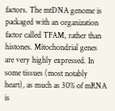factors. The mtDNA genome is packaged with an organization factor called TFAM, rather than histones. Mitochondrial genes are very highly expressed. In some tissues (most notably heart), as much as 30% of mRNA is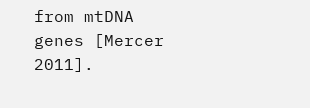from mtDNA genes [Mercer 2011].